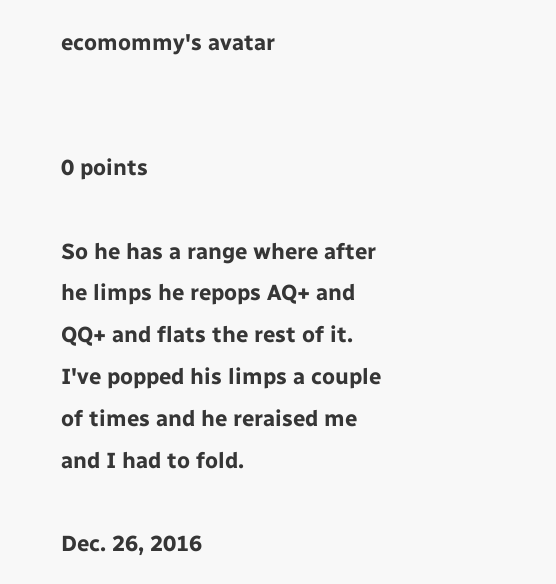ecomommy's avatar


0 points

So he has a range where after he limps he repops AQ+ and QQ+ and flats the rest of it. I've popped his limps a couple of times and he reraised me and I had to fold.

Dec. 26, 2016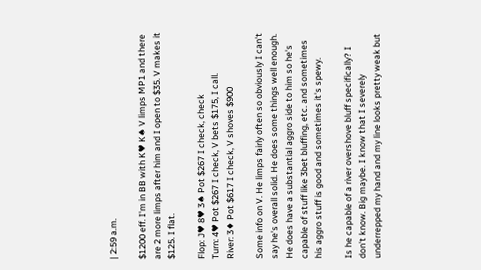| 2:59 a.m.

$1200 eff. I'm in BB with K♥ K♠ V limps MP1 and there are 2 more limps after him and I open to $35. V makes it $125. I flat.

Flop: J♥ 8♥ 3♠ Pot $267 I check, check
Turn: 4♥ Pot $267 I check, V bets $175, I call.
River: 3♦ Pot $617 I check, V shoves $900

Some info on V. He limps fairly often so obviously I can't say he's overall solid. He does some things well enough. He does have a substantial aggro side to him so he's capable of stuff like 3bet bluffing, etc. and sometimes his aggro stuff is good and sometimes it's spewy.

Is he capable of a river overshove bluff specifically? I don't know. Big maybe. I know that I severely underrepped my hand and my line looks pretty weak but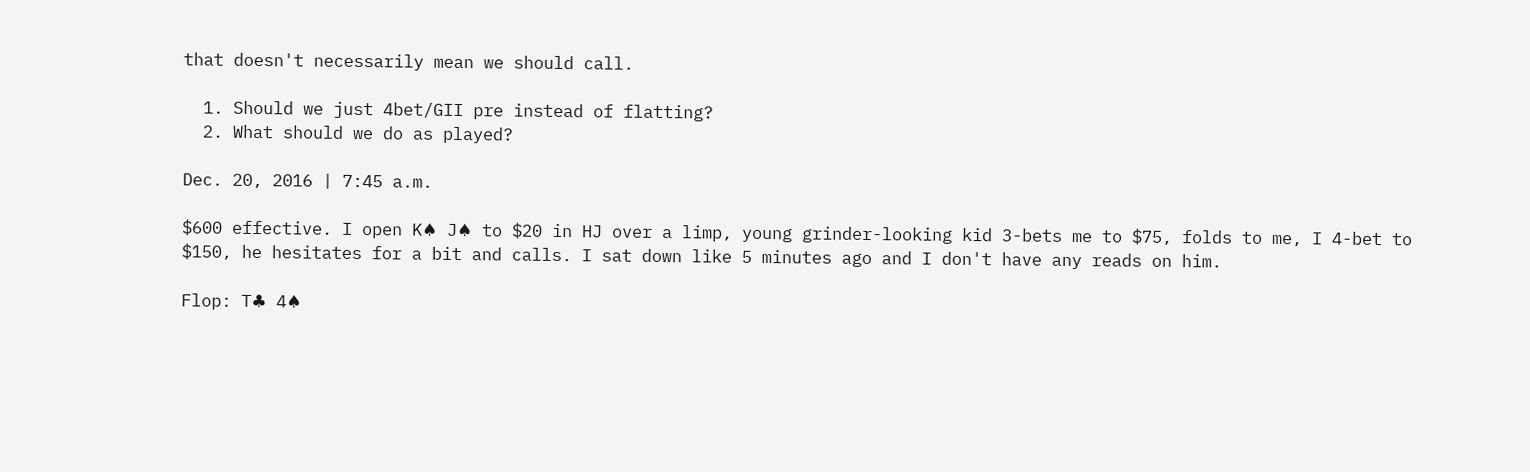that doesn't necessarily mean we should call.

  1. Should we just 4bet/GII pre instead of flatting?
  2. What should we do as played?

Dec. 20, 2016 | 7:45 a.m.

$600 effective. I open K♠ J♠ to $20 in HJ over a limp, young grinder-looking kid 3-bets me to $75, folds to me, I 4-bet to $150, he hesitates for a bit and calls. I sat down like 5 minutes ago and I don't have any reads on him.

Flop: T♣ 4♠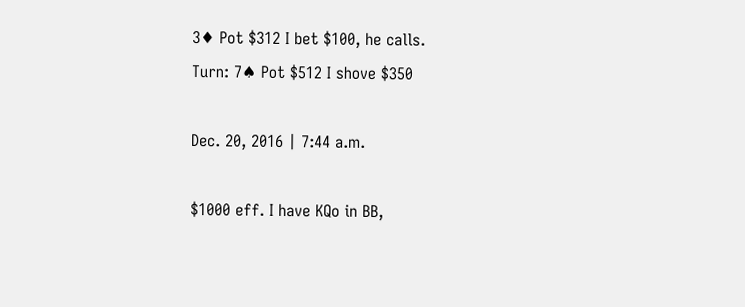3♦ Pot $312 I bet $100, he calls.
Turn: 7♠ Pot $512 I shove $350

Dec. 20, 2016 | 7:44 a.m.

$1000 eff. I have KQo in BB,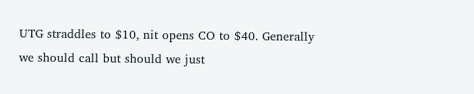UTG straddles to $10, nit opens CO to $40. Generally we should call but should we just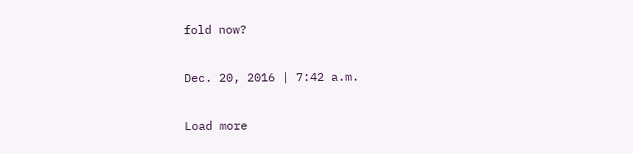fold now?

Dec. 20, 2016 | 7:42 a.m.

Load more